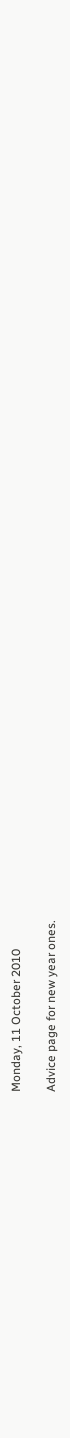Monday, 11 October 2010

Advice page for new year ones.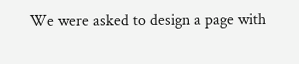We were asked to design a page with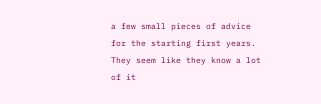a few small pieces of advice for the starting first years. They seem like they know a lot of it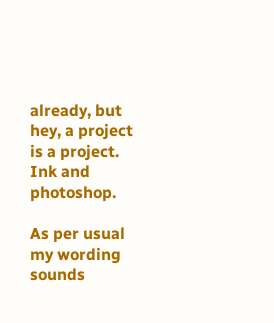already, but hey, a project is a project.
Ink and photoshop.

As per usual my wording sounds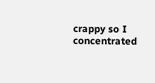crappy so I concentrated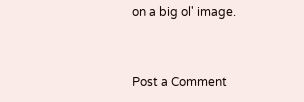on a big ol' image.


Post a Comment